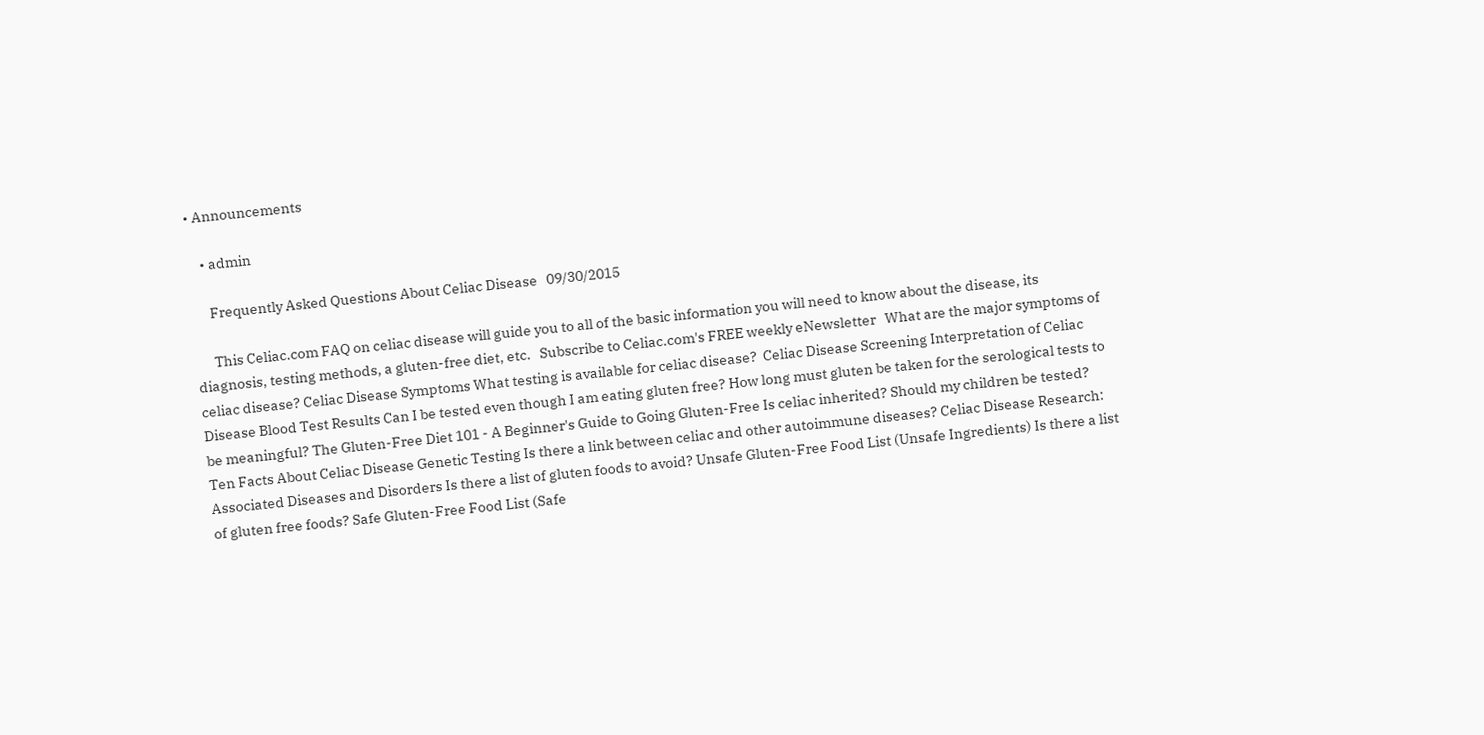• Announcements

    • admin

      Frequently Asked Questions About Celiac Disease   09/30/2015

      This Celiac.com FAQ on celiac disease will guide you to all of the basic information you will need to know about the disease, its diagnosis, testing methods, a gluten-free diet, etc.   Subscribe to Celiac.com's FREE weekly eNewsletter   What are the major symptoms of celiac disease? Celiac Disease Symptoms What testing is available for celiac disease?  Celiac Disease Screening Interpretation of Celiac Disease Blood Test Results Can I be tested even though I am eating gluten free? How long must gluten be taken for the serological tests to be meaningful? The Gluten-Free Diet 101 - A Beginner's Guide to Going Gluten-Free Is celiac inherited? Should my children be tested? Ten Facts About Celiac Disease Genetic Testing Is there a link between celiac and other autoimmune diseases? Celiac Disease Research: Associated Diseases and Disorders Is there a list of gluten foods to avoid? Unsafe Gluten-Free Food List (Unsafe Ingredients) Is there a list of gluten free foods? Safe Gluten-Free Food List (Safe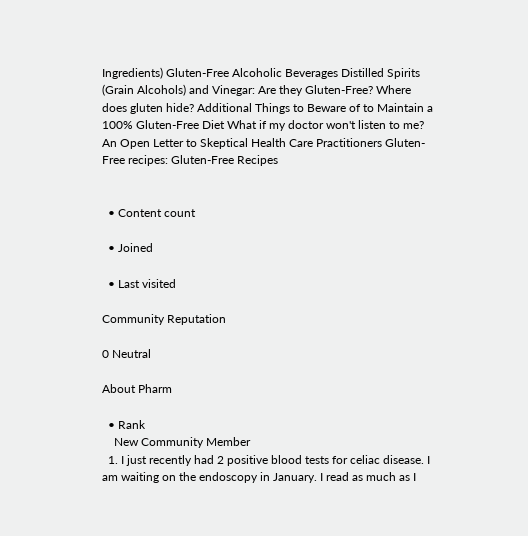Ingredients) Gluten-Free Alcoholic Beverages Distilled Spirits (Grain Alcohols) and Vinegar: Are they Gluten-Free? Where does gluten hide? Additional Things to Beware of to Maintain a 100% Gluten-Free Diet What if my doctor won't listen to me? An Open Letter to Skeptical Health Care Practitioners Gluten-Free recipes: Gluten-Free Recipes


  • Content count

  • Joined

  • Last visited

Community Reputation

0 Neutral

About Pharm

  • Rank
    New Community Member
  1. I just recently had 2 positive blood tests for celiac disease. I am waiting on the endoscopy in January. I read as much as I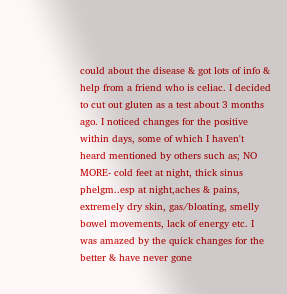could about the disease & got lots of info & help from a friend who is celiac. I decided to cut out gluten as a test about 3 months ago. I noticed changes for the positive within days, some of which I haven't heard mentioned by others such as; NO MORE- cold feet at night, thick sinus phelgm..esp at night,aches & pains, extremely dry skin, gas/bloating, smelly bowel movements, lack of energy etc. I was amazed by the quick changes for the better & have never gone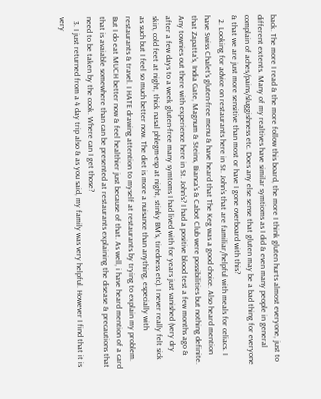back. The more I read & the more follow this board, the more I think gluten hurts almost everyone, just to different extents. Many of my realtives have similar symtioms as I did & even many people in general complain of aches/pains/sluggishness etc. Does any else sense that gluten may be a bad thing for everyone & that we are just more sensitive than most or have I gone overboard with this?
  2. Looking for advice on restaurants here in St. John's that are familiar/helpful with meals for celiacs. I have Swiss Chalet's gluten-free menu & have heard that The Keg was a good choice. Also heard mention that Zapatta's, India Gate, Magnum & Steins, Bianca's & Cabot Club were possibilities but nothing definite. Any townies out there with experience here in St. John's? I had a positive blood test a few months ago & after a few days to a week gluten-free many symtoms I had lived with for years just vanished (very dry skin, cold feet at night, thick nasal phlegm-esp at night, stinky BM's, tiredness etc). I never really felt sick as such but I feel so much better now. The diet is more a nuisance than anything, especially with restaurants & travel. I HATE drawing attention to myself at restaurants by trying to explain my problem. But I do eat MUCH better now & feel healthier just because of that. As well, i have heard mention of a card that is avaiable somewhere than can be presented at restaurants explaining the disease & precautions that need to be taken by the cook. Where can I get those?
  3. I just returned from a 4 day trip also & as you said, my family was very helpful. However I find that it is very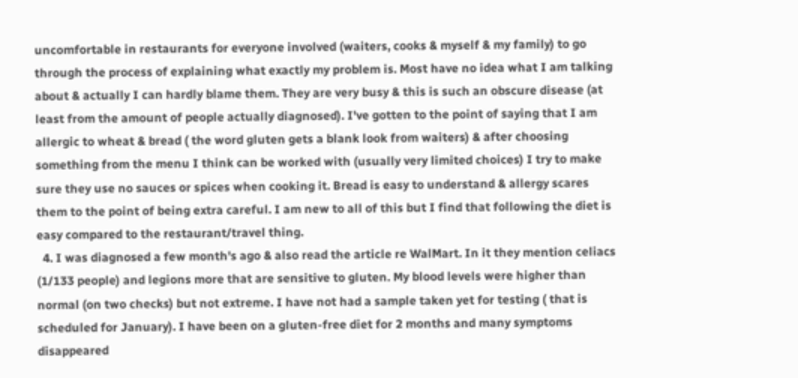uncomfortable in restaurants for everyone involved (waiters, cooks & myself & my family) to go through the process of explaining what exactly my problem is. Most have no idea what I am talking about & actually I can hardly blame them. They are very busy & this is such an obscure disease (at least from the amount of people actually diagnosed). I've gotten to the point of saying that I am allergic to wheat & bread ( the word gluten gets a blank look from waiters) & after choosing something from the menu I think can be worked with (usually very limited choices) I try to make sure they use no sauces or spices when cooking it. Bread is easy to understand & allergy scares them to the point of being extra careful. I am new to all of this but I find that following the diet is easy compared to the restaurant/travel thing.
  4. I was diagnosed a few month's ago & also read the article re WalMart. In it they mention celiacs (1/133 people) and legions more that are sensitive to gluten. My blood levels were higher than normal (on two checks) but not extreme. I have not had a sample taken yet for testing ( that is scheduled for January). I have been on a gluten-free diet for 2 months and many symptoms disappeared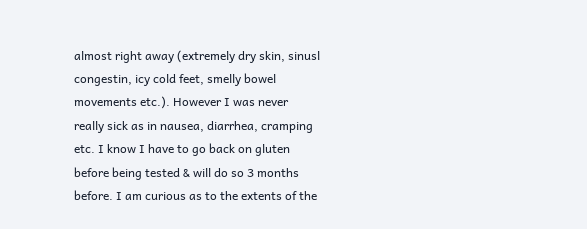almost right away (extremely dry skin, sinusl congestin, icy cold feet, smelly bowel movements etc.). However I was never really sick as in nausea, diarrhea, cramping etc. I know I have to go back on gluten before being tested & will do so 3 months before. I am curious as to the extents of the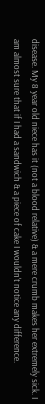disease. My 8 year old niece has it (not a blood relative) & a mere crumb makes her extremely sick. I am almost sure that if I had a sandwich & a piece of cake I wouldn't notice any difference.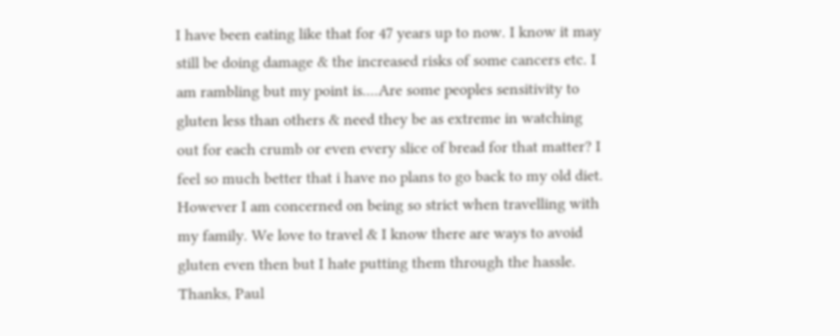I have been eating like that for 47 years up to now. I know it may still be doing damage & the increased risks of some cancers etc. I am rambling but my point is....Are some peoples sensitivity to gluten less than others & need they be as extreme in watching out for each crumb or even every slice of bread for that matter? I feel so much better that i have no plans to go back to my old diet. However I am concerned on being so strict when travelling with my family. We love to travel & I know there are ways to avoid gluten even then but I hate putting them through the hassle. Thanks, Paul